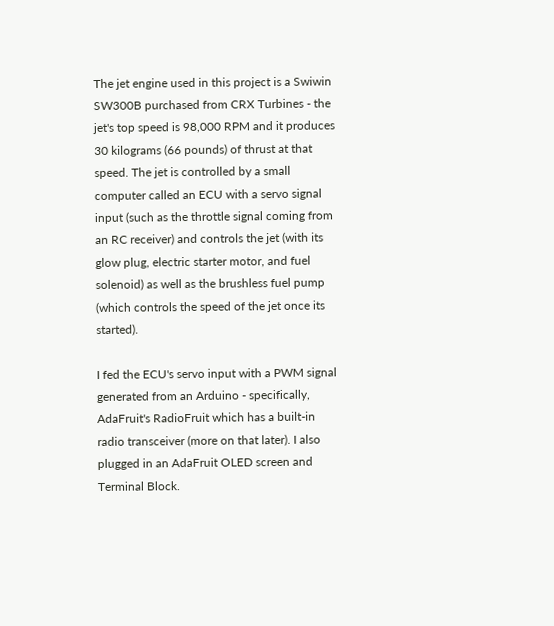The jet engine used in this project is a Swiwin SW300B purchased from CRX Turbines - the jet's top speed is 98,000 RPM and it produces 30 kilograms (66 pounds) of thrust at that speed. The jet is controlled by a small computer called an ECU with a servo signal input (such as the throttle signal coming from an RC receiver) and controls the jet (with its glow plug, electric starter motor, and fuel solenoid) as well as the brushless fuel pump (which controls the speed of the jet once its started).

I fed the ECU's servo input with a PWM signal generated from an Arduino - specifically, AdaFruit's RadioFruit which has a built-in radio transceiver (more on that later). I also plugged in an AdaFruit OLED screen and Terminal Block.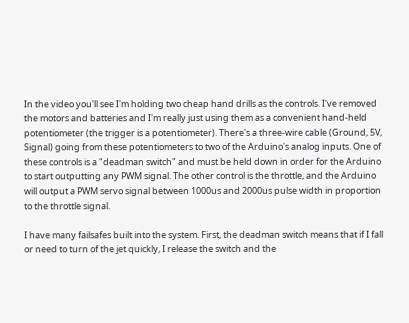In the video you'll see I'm holding two cheap hand drills as the controls. I've removed the motors and batteries and I'm really just using them as a convenient hand-held potentiometer (the trigger is a potentiometer). There's a three-wire cable (Ground, 5V, Signal) going from these potentiometers to two of the Arduino's analog inputs. One of these controls is a "deadman switch" and must be held down in order for the Arduino to start outputting any PWM signal. The other control is the throttle, and the Arduino will output a PWM servo signal between 1000us and 2000us pulse width in proportion to the throttle signal.

I have many failsafes built into the system. First, the deadman switch means that if I fall or need to turn of the jet quickly, I release the switch and the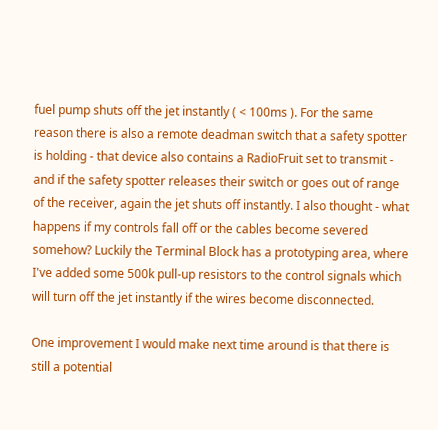fuel pump shuts off the jet instantly ( < 100ms ). For the same reason there is also a remote deadman switch that a safety spotter is holding - that device also contains a RadioFruit set to transmit - and if the safety spotter releases their switch or goes out of range of the receiver, again the jet shuts off instantly. I also thought - what happens if my controls fall off or the cables become severed somehow? Luckily the Terminal Block has a prototyping area, where I've added some 500k pull-up resistors to the control signals which will turn off the jet instantly if the wires become disconnected.

One improvement I would make next time around is that there is still a potential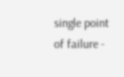single point of failure -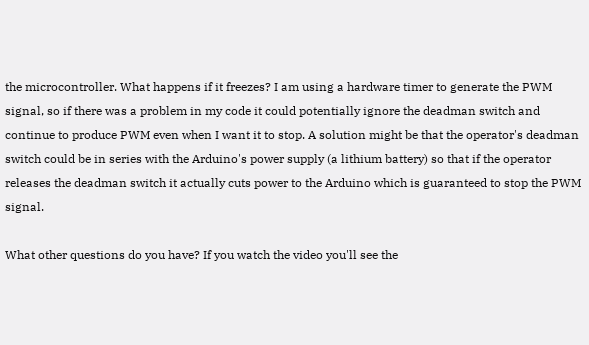the microcontroller. What happens if it freezes? I am using a hardware timer to generate the PWM signal, so if there was a problem in my code it could potentially ignore the deadman switch and continue to produce PWM even when I want it to stop. A solution might be that the operator's deadman switch could be in series with the Arduino's power supply (a lithium battery) so that if the operator releases the deadman switch it actually cuts power to the Arduino which is guaranteed to stop the PWM signal.

What other questions do you have? If you watch the video you'll see the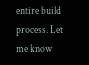entire build process. Let me know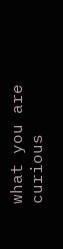what you are curious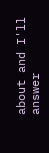about and I'll answer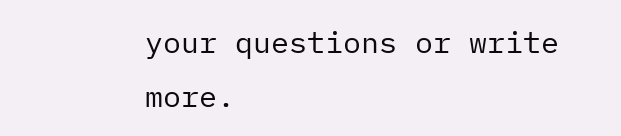your questions or write more.